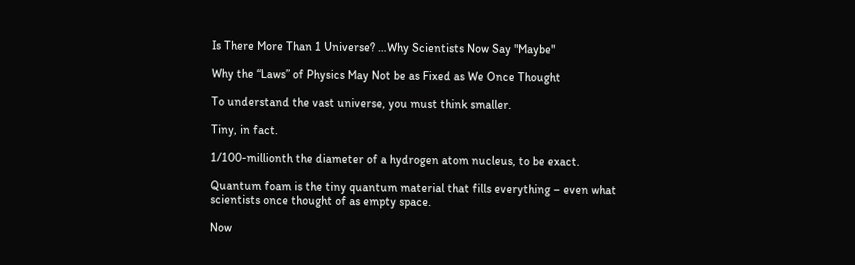Is There More Than 1 Universe? …Why Scientists Now Say "Maybe"

Why the “Laws” of Physics May Not be as Fixed as We Once Thought

To understand the vast universe, you must think smaller.

Tiny, in fact.

1/100-millionth the diameter of a hydrogen atom nucleus, to be exact.

Quantum foam is the tiny quantum material that fills everything – even what scientists once thought of as empty space.

Now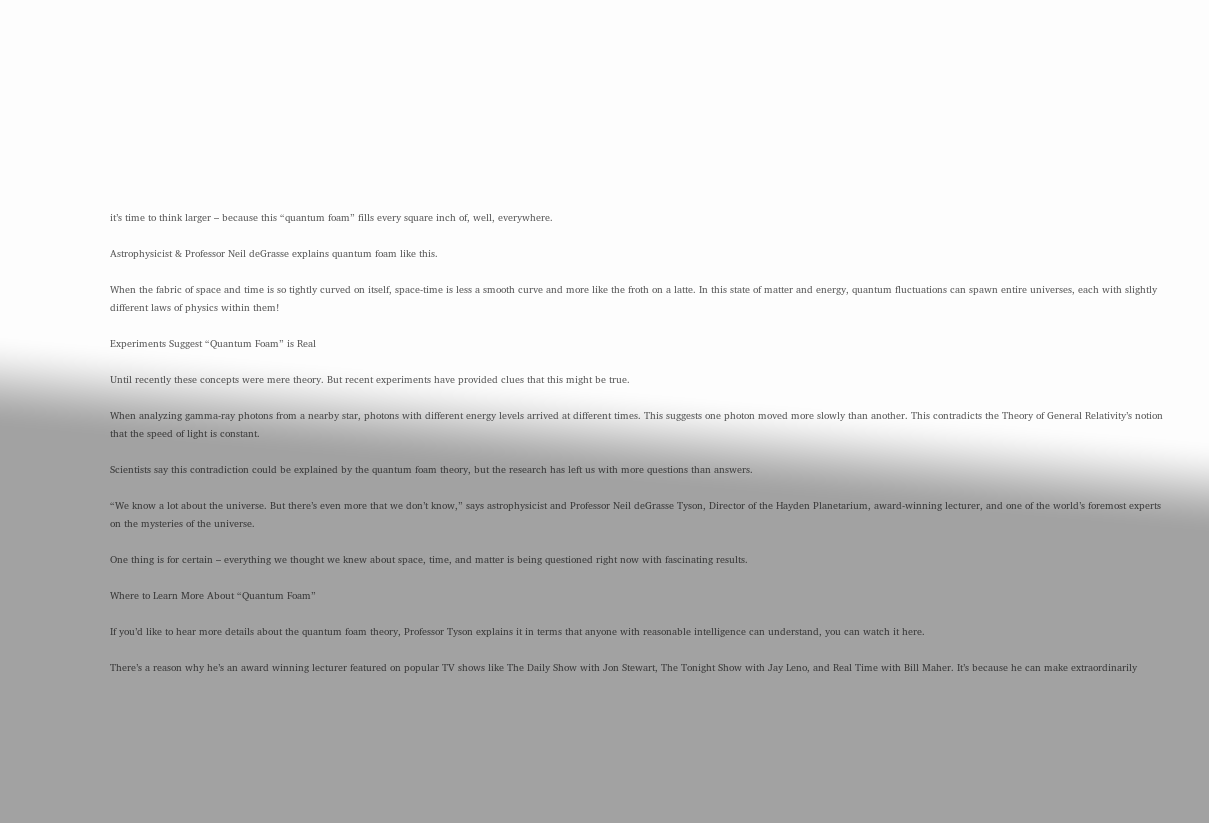it’s time to think larger – because this “quantum foam” fills every square inch of, well, everywhere.

Astrophysicist & Professor Neil deGrasse explains quantum foam like this.

When the fabric of space and time is so tightly curved on itself, space-time is less a smooth curve and more like the froth on a latte. In this state of matter and energy, quantum fluctuations can spawn entire universes, each with slightly different laws of physics within them!

Experiments Suggest “Quantum Foam” is Real

Until recently these concepts were mere theory. But recent experiments have provided clues that this might be true.

When analyzing gamma-ray photons from a nearby star, photons with different energy levels arrived at different times. This suggests one photon moved more slowly than another. This contradicts the Theory of General Relativity’s notion that the speed of light is constant.

Scientists say this contradiction could be explained by the quantum foam theory, but the research has left us with more questions than answers.

“We know a lot about the universe. But there’s even more that we don’t know,” says astrophysicist and Professor Neil deGrasse Tyson, Director of the Hayden Planetarium, award-winning lecturer, and one of the world’s foremost experts on the mysteries of the universe.

One thing is for certain – everything we thought we knew about space, time, and matter is being questioned right now with fascinating results.

Where to Learn More About “Quantum Foam”

If you’d like to hear more details about the quantum foam theory, Professor Tyson explains it in terms that anyone with reasonable intelligence can understand, you can watch it here.

There’s a reason why he’s an award winning lecturer featured on popular TV shows like The Daily Show with Jon Stewart, The Tonight Show with Jay Leno, and Real Time with Bill Maher. It’s because he can make extraordinarily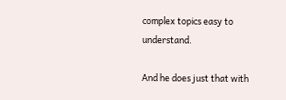complex topics easy to understand.

And he does just that with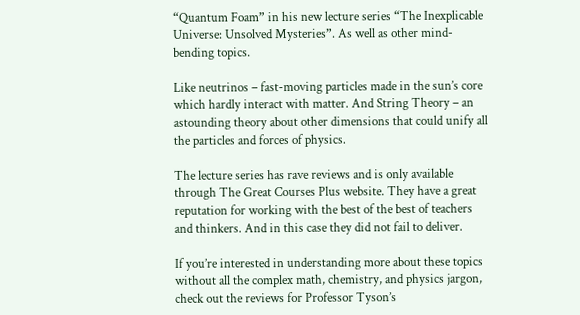“Quantum Foam” in his new lecture series “The Inexplicable Universe: Unsolved Mysteries”. As well as other mind-bending topics.

Like neutrinos – fast-moving particles made in the sun’s core which hardly interact with matter. And String Theory – an astounding theory about other dimensions that could unify all the particles and forces of physics.

The lecture series has rave reviews and is only available through The Great Courses Plus website. They have a great reputation for working with the best of the best of teachers and thinkers. And in this case they did not fail to deliver.

If you’re interested in understanding more about these topics without all the complex math, chemistry, and physics jargon, check out the reviews for Professor Tyson’s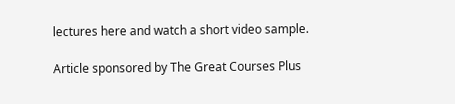lectures here and watch a short video sample.

Article sponsored by The Great Courses Plus